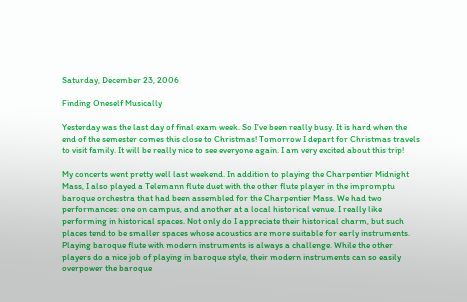Saturday, December 23, 2006

Finding Oneself Musically

Yesterday was the last day of final exam week. So I've been really busy. It is hard when the end of the semester comes this close to Christmas! Tomorrow I depart for Christmas travels to visit family. It will be really nice to see everyone again. I am very excited about this trip!

My concerts went pretty well last weekend. In addition to playing the Charpentier Midnight Mass, I also played a Telemann flute duet with the other flute player in the impromptu baroque orchestra that had been assembled for the Charpentier Mass. We had two performances: one on campus, and another at a local historical venue. I really like performing in historical spaces. Not only do I appreciate their historical charm, but such places tend to be smaller spaces whose acoustics are more suitable for early instruments. Playing baroque flute with modern instruments is always a challenge. While the other players do a nice job of playing in baroque style, their modern instruments can so easily overpower the baroque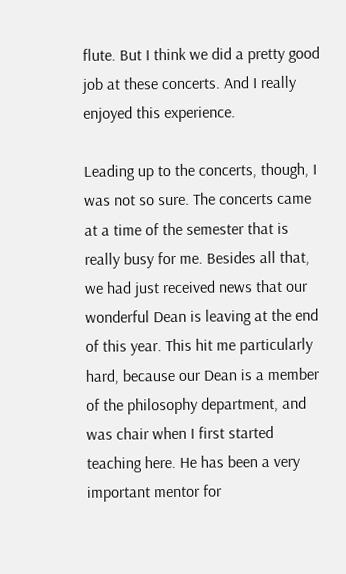flute. But I think we did a pretty good job at these concerts. And I really enjoyed this experience.

Leading up to the concerts, though, I was not so sure. The concerts came at a time of the semester that is really busy for me. Besides all that, we had just received news that our wonderful Dean is leaving at the end of this year. This hit me particularly hard, because our Dean is a member of the philosophy department, and was chair when I first started teaching here. He has been a very important mentor for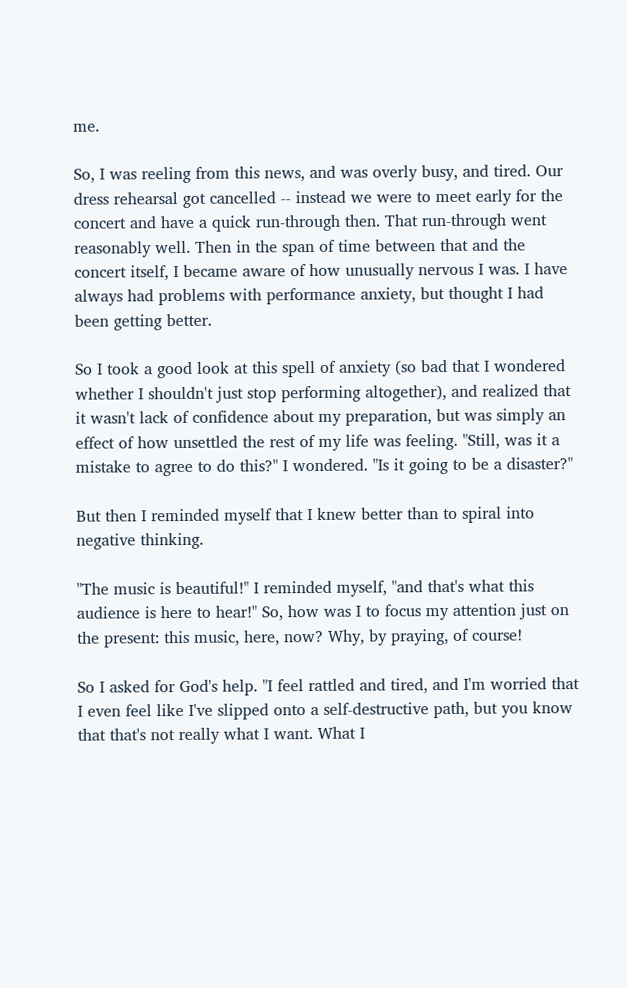me.

So, I was reeling from this news, and was overly busy, and tired. Our dress rehearsal got cancelled -- instead we were to meet early for the concert and have a quick run-through then. That run-through went reasonably well. Then in the span of time between that and the concert itself, I became aware of how unusually nervous I was. I have always had problems with performance anxiety, but thought I had been getting better.

So I took a good look at this spell of anxiety (so bad that I wondered whether I shouldn't just stop performing altogether), and realized that it wasn't lack of confidence about my preparation, but was simply an effect of how unsettled the rest of my life was feeling. "Still, was it a mistake to agree to do this?" I wondered. "Is it going to be a disaster?"

But then I reminded myself that I knew better than to spiral into negative thinking.

"The music is beautiful!" I reminded myself, "and that's what this audience is here to hear!" So, how was I to focus my attention just on the present: this music, here, now? Why, by praying, of course!

So I asked for God's help. "I feel rattled and tired, and I'm worried that I even feel like I've slipped onto a self-destructive path, but you know that that's not really what I want. What I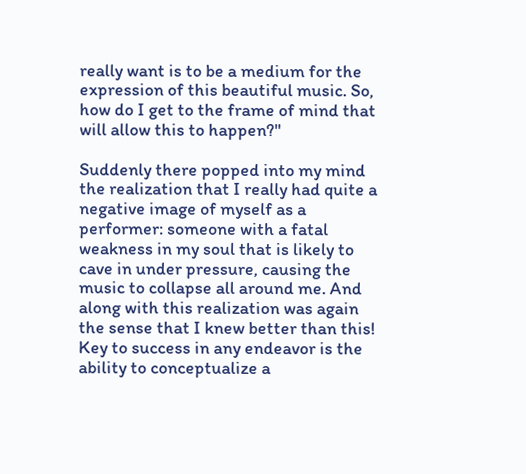really want is to be a medium for the expression of this beautiful music. So, how do I get to the frame of mind that will allow this to happen?"

Suddenly there popped into my mind the realization that I really had quite a negative image of myself as a performer: someone with a fatal weakness in my soul that is likely to cave in under pressure, causing the music to collapse all around me. And along with this realization was again the sense that I knew better than this! Key to success in any endeavor is the ability to conceptualize a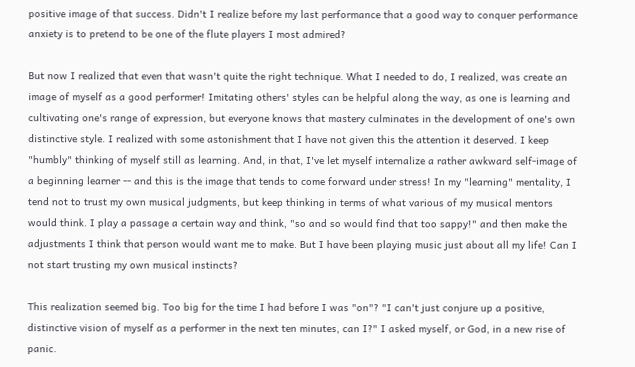positive image of that success. Didn't I realize before my last performance that a good way to conquer performance anxiety is to pretend to be one of the flute players I most admired?

But now I realized that even that wasn't quite the right technique. What I needed to do, I realized, was create an image of myself as a good performer! Imitating others' styles can be helpful along the way, as one is learning and cultivating one's range of expression, but everyone knows that mastery culminates in the development of one's own distinctive style. I realized with some astonishment that I have not given this the attention it deserved. I keep "humbly" thinking of myself still as learning. And, in that, I've let myself internalize a rather awkward self-image of a beginning learner -- and this is the image that tends to come forward under stress! In my "learning" mentality, I tend not to trust my own musical judgments, but keep thinking in terms of what various of my musical mentors would think. I play a passage a certain way and think, "so and so would find that too sappy!" and then make the adjustments I think that person would want me to make. But I have been playing music just about all my life! Can I not start trusting my own musical instincts?

This realization seemed big. Too big for the time I had before I was "on"? "I can't just conjure up a positive, distinctive vision of myself as a performer in the next ten minutes, can I?" I asked myself, or God, in a new rise of panic.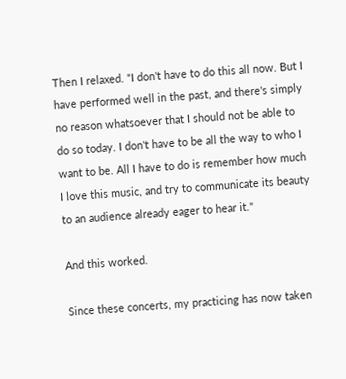Then I relaxed. "I don't have to do this all now. But I have performed well in the past, and there's simply no reason whatsoever that I should not be able to do so today. I don't have to be all the way to who I want to be. All I have to do is remember how much I love this music, and try to communicate its beauty to an audience already eager to hear it."

And this worked.

Since these concerts, my practicing has now taken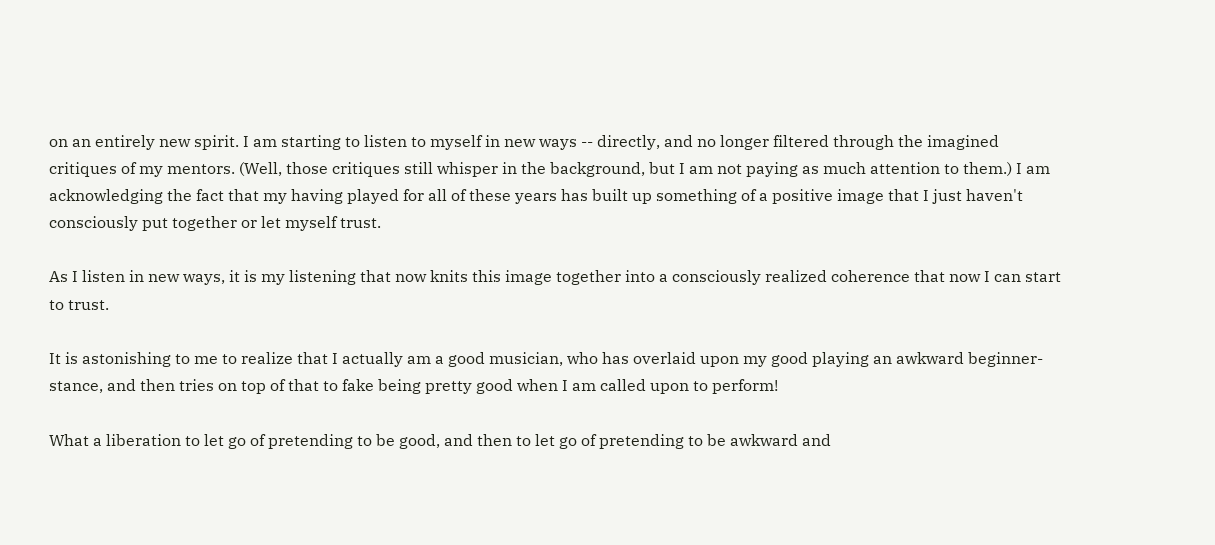on an entirely new spirit. I am starting to listen to myself in new ways -- directly, and no longer filtered through the imagined critiques of my mentors. (Well, those critiques still whisper in the background, but I am not paying as much attention to them.) I am acknowledging the fact that my having played for all of these years has built up something of a positive image that I just haven't consciously put together or let myself trust.

As I listen in new ways, it is my listening that now knits this image together into a consciously realized coherence that now I can start to trust.

It is astonishing to me to realize that I actually am a good musician, who has overlaid upon my good playing an awkward beginner-stance, and then tries on top of that to fake being pretty good when I am called upon to perform!

What a liberation to let go of pretending to be good, and then to let go of pretending to be awkward and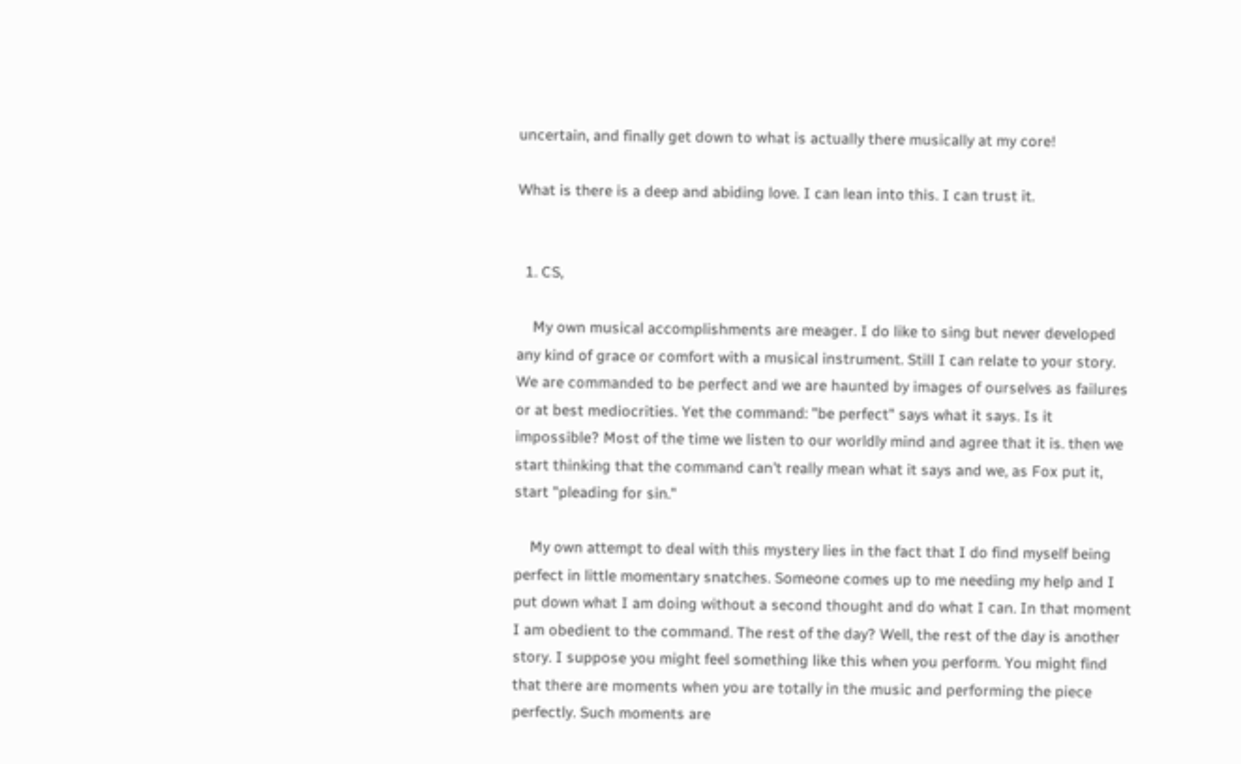uncertain, and finally get down to what is actually there musically at my core!

What is there is a deep and abiding love. I can lean into this. I can trust it.


  1. CS,

    My own musical accomplishments are meager. I do like to sing but never developed any kind of grace or comfort with a musical instrument. Still I can relate to your story. We are commanded to be perfect and we are haunted by images of ourselves as failures or at best mediocrities. Yet the command: "be perfect" says what it says. Is it impossible? Most of the time we listen to our worldly mind and agree that it is. then we start thinking that the command can't really mean what it says and we, as Fox put it, start "pleading for sin."

    My own attempt to deal with this mystery lies in the fact that I do find myself being perfect in little momentary snatches. Someone comes up to me needing my help and I put down what I am doing without a second thought and do what I can. In that moment I am obedient to the command. The rest of the day? Well, the rest of the day is another story. I suppose you might feel something like this when you perform. You might find that there are moments when you are totally in the music and performing the piece perfectly. Such moments are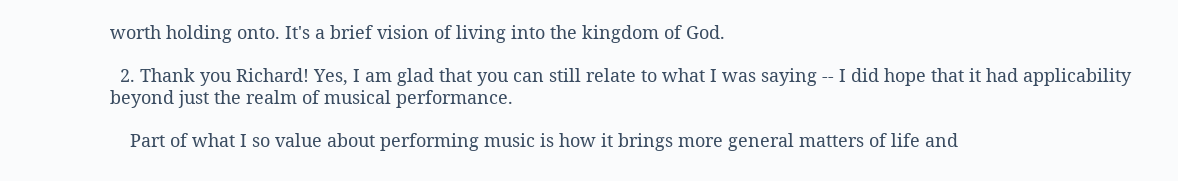worth holding onto. It's a brief vision of living into the kingdom of God.

  2. Thank you Richard! Yes, I am glad that you can still relate to what I was saying -- I did hope that it had applicability beyond just the realm of musical performance.

    Part of what I so value about performing music is how it brings more general matters of life and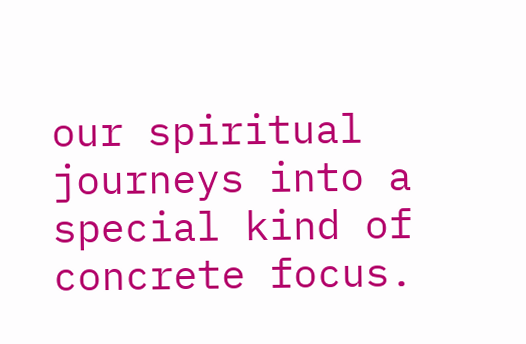our spiritual journeys into a special kind of concrete focus.